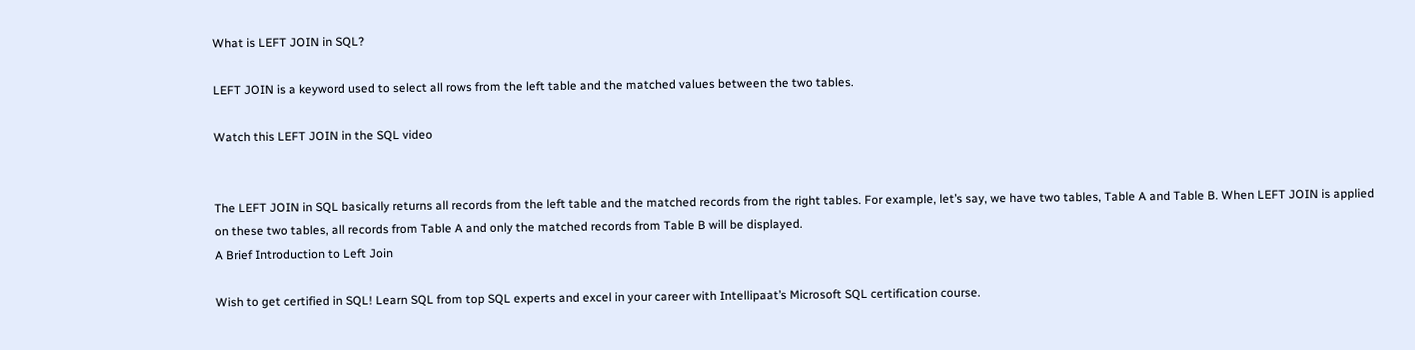What is LEFT JOIN in SQL?

LEFT JOIN is a keyword used to select all rows from the left table and the matched values between the two tables.

Watch this LEFT JOIN in the SQL video


The LEFT JOIN in SQL basically returns all records from the left table and the matched records from the right tables. For example, let’s say, we have two tables, Table A and Table B. When LEFT JOIN is applied on these two tables, all records from Table A and only the matched records from Table B will be displayed.
A Brief Introduction to Left Join

Wish to get certified in SQL! Learn SQL from top SQL experts and excel in your career with Intellipaat’s Microsoft SQL certification course.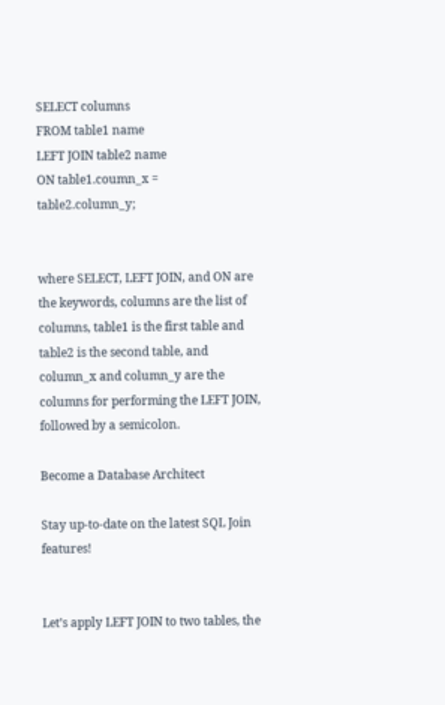SELECT columns
FROM table1 name
LEFT JOIN table2 name
ON table1.coumn_x = table2.column_y;


where SELECT, LEFT JOIN, and ON are the keywords, columns are the list of columns, table1 is the first table and table2 is the second table, and column_x and column_y are the columns for performing the LEFT JOIN, followed by a semicolon.

Become a Database Architect

Stay up-to-date on the latest SQL Join features!


Let’s apply LEFT JOIN to two tables, the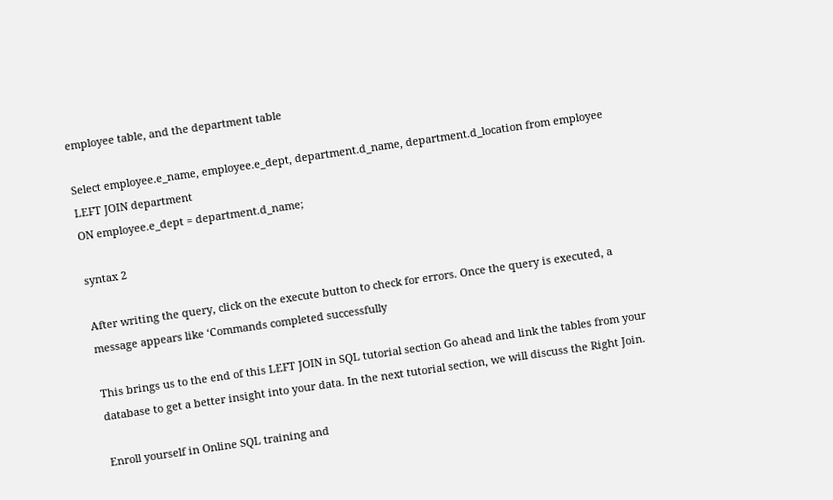employee table, and the department table

Select employee.e_name, employee.e_dept, department.d_name, department.d_location from employee
LEFT JOIN department
ON employee.e_dept = department.d_name;

syntax 2

After writing the query, click on the execute button to check for errors. Once the query is executed, a message appears like ‘Commands completed successfully

This brings us to the end of this LEFT JOIN in SQL tutorial section Go ahead and link the tables from your database to get a better insight into your data. In the next tutorial section, we will discuss the Right Join.

Enroll yourself in Online SQL training and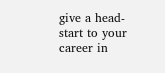give a head-start to your career in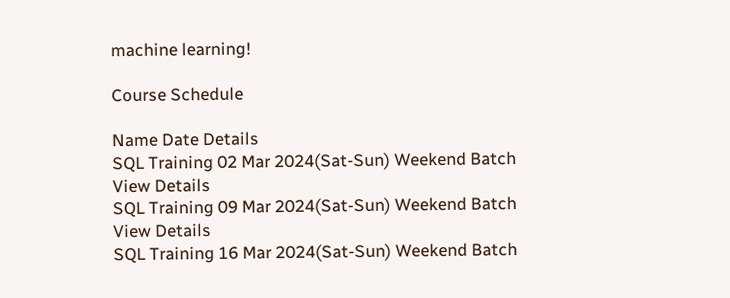machine learning!

Course Schedule

Name Date Details
SQL Training 02 Mar 2024(Sat-Sun) Weekend Batch
View Details
SQL Training 09 Mar 2024(Sat-Sun) Weekend Batch
View Details
SQL Training 16 Mar 2024(Sat-Sun) Weekend Batch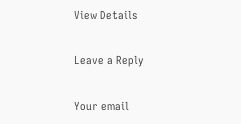View Details

Leave a Reply

Your email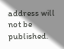address will not be published.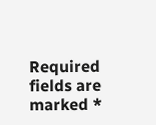Required fields are marked *